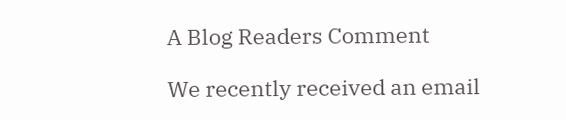A Blog Readers Comment

We recently received an email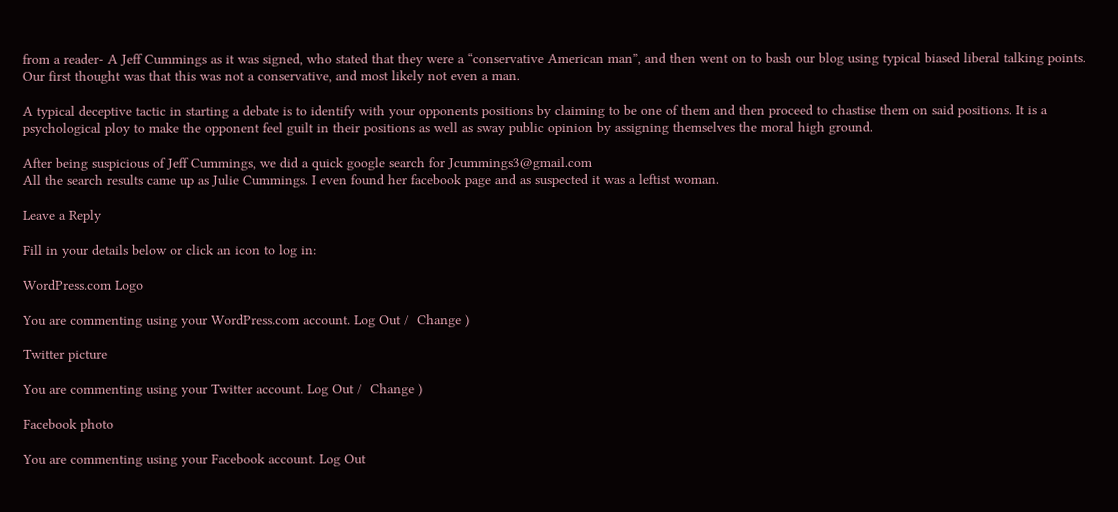from a reader- A Jeff Cummings as it was signed, who stated that they were a “conservative American man”, and then went on to bash our blog using typical biased liberal talking points. Our first thought was that this was not a conservative, and most likely not even a man.

A typical deceptive tactic in starting a debate is to identify with your opponents positions by claiming to be one of them and then proceed to chastise them on said positions. It is a psychological ploy to make the opponent feel guilt in their positions as well as sway public opinion by assigning themselves the moral high ground.

After being suspicious of Jeff Cummings, we did a quick google search for Jcummings3@gmail.com
All the search results came up as Julie Cummings. I even found her facebook page and as suspected it was a leftist woman.

Leave a Reply

Fill in your details below or click an icon to log in:

WordPress.com Logo

You are commenting using your WordPress.com account. Log Out /  Change )

Twitter picture

You are commenting using your Twitter account. Log Out /  Change )

Facebook photo

You are commenting using your Facebook account. Log Out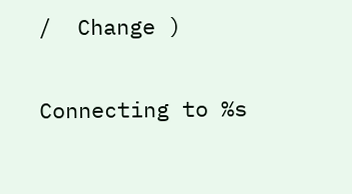/  Change )

Connecting to %s